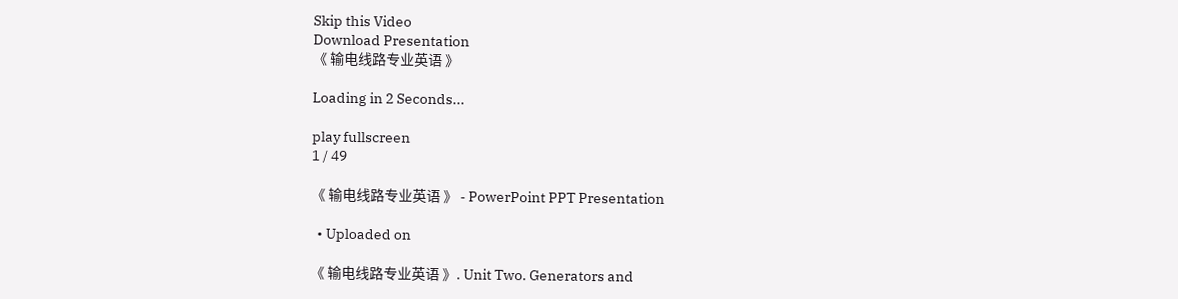Skip this Video
Download Presentation
《 输电线路专业英语 》

Loading in 2 Seconds...

play fullscreen
1 / 49

《 输电线路专业英语 》 - PowerPoint PPT Presentation

  • Uploaded on

《 输电线路专业英语 》. Unit Two. Generators and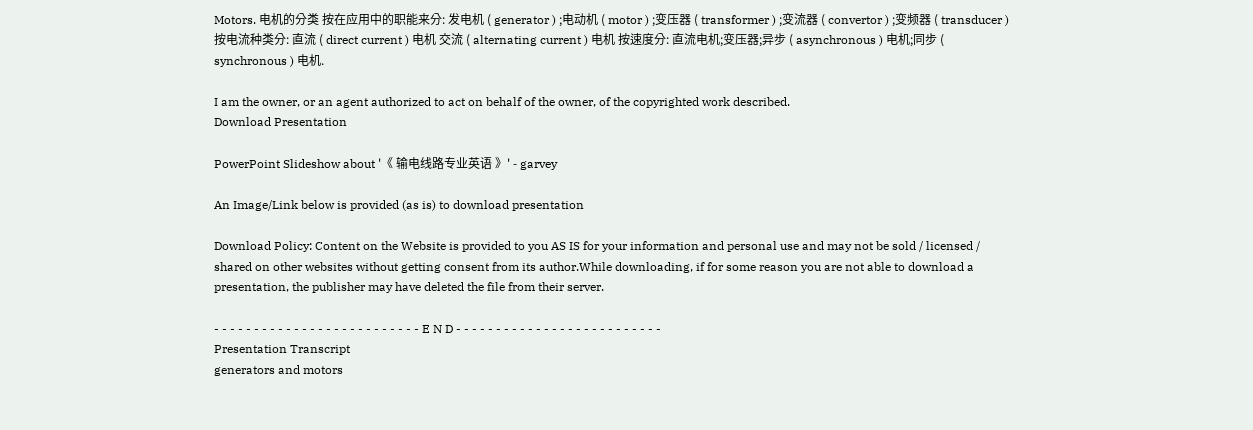Motors. 电机的分类 按在应用中的职能来分: 发电机 ( generator ) ;电动机 ( motor ) ;变压器 ( transformer ) ;变流器 ( convertor ) ;变频器 ( transducer ) 按电流种类分: 直流 ( direct current ) 电机 交流 ( alternating current ) 电机 按速度分: 直流电机;变压器;异步 ( asynchronous ) 电机;同步 ( synchronous ) 电机.

I am the owner, or an agent authorized to act on behalf of the owner, of the copyrighted work described.
Download Presentation

PowerPoint Slideshow about '《 输电线路专业英语 》' - garvey

An Image/Link below is provided (as is) to download presentation

Download Policy: Content on the Website is provided to you AS IS for your information and personal use and may not be sold / licensed / shared on other websites without getting consent from its author.While downloading, if for some reason you are not able to download a presentation, the publisher may have deleted the file from their server.

- - - - - - - - - - - - - - - - - - - - - - - - - - E N D - - - - - - - - - - - - - - - - - - - - - - - - - -
Presentation Transcript
generators and motors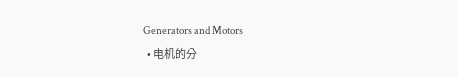Generators and Motors
  • 电机的分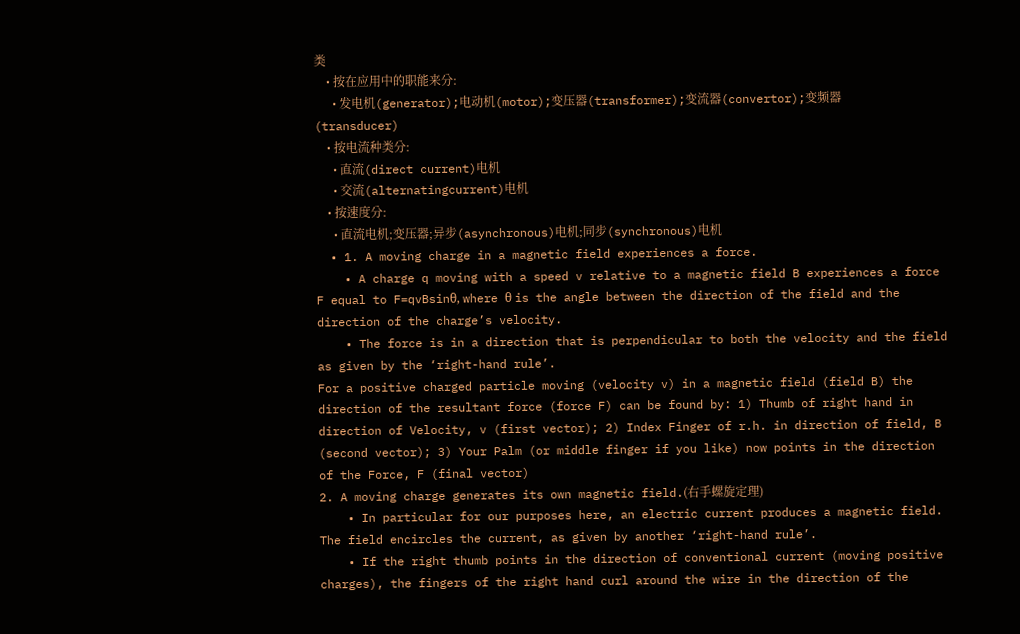类
    • 按在应用中的职能来分:
      • 发电机(generator);电动机(motor);变压器(transformer);变流器(convertor);变频器(transducer)
    • 按电流种类分:
      • 直流(direct current)电机
      • 交流(alternatingcurrent)电机
    • 按速度分:
      • 直流电机;变压器;异步(asynchronous)电机;同步(synchronous)电机
  • 1. A moving charge in a magnetic field experiences a force.
    • A charge q moving with a speed v relative to a magnetic field B experiences a force F equal to F=qvBsinθ, where θ is the angle between the direction of the field and the direction of the charge’s velocity.
    • The force is in a direction that is perpendicular to both the velocity and the field as given by the ‘right-hand rule’.
For a positive charged particle moving (velocity v) in a magnetic field (field B) the direction of the resultant force (force F) can be found by: 1) Thumb of right hand in direction of Velocity, v (first vector); 2) Index Finger of r.h. in direction of field, B (second vector); 3) Your Palm (or middle finger if you like) now points in the direction of the Force, F (final vector)
2. A moving charge generates its own magnetic field.(右手螺旋定理)
    • In particular for our purposes here, an electric current produces a magnetic field. The field encircles the current, as given by another ‘right-hand rule’.
    • If the right thumb points in the direction of conventional current (moving positive charges), the fingers of the right hand curl around the wire in the direction of the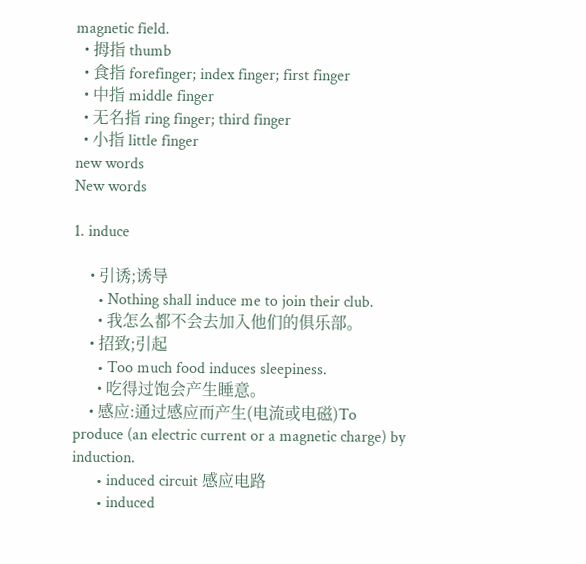magnetic field.
  • 拇指 thumb
  • 食指 forefinger; index finger; first finger
  • 中指 middle finger
  • 无名指 ring finger; third finger
  • 小指 little finger
new words
New words

1. induce

    • 引诱;诱导
      • Nothing shall induce me to join their club.
      • 我怎么都不会去加入他们的俱乐部。
    • 招致;引起
      • Too much food induces sleepiness.
      • 吃得过饱会产生睡意。
    • 感应:通过感应而产生(电流或电磁)To produce (an electric current or a magnetic charge) by induction.
      • induced circuit 感应电路
      • induced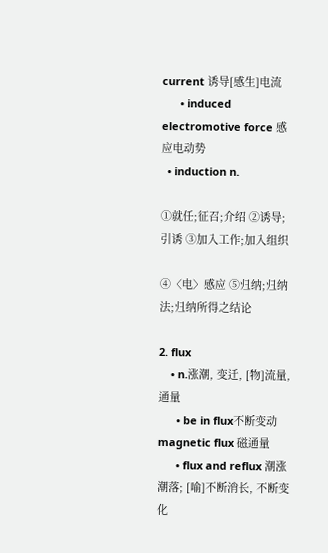current 诱导[感生]电流
      • induced electromotive force 感应电动势
  • induction n.

①就任;征召;介绍 ②诱导;引诱 ③加入工作;加入组织

④〈电〉感应 ⑤归纳;归纳法;归纳所得之结论

2. flux
    • n.涨潮, 变迁, [物]流量, 通量
      • be in flux不断变动magnetic flux 磁通量
      • flux and reflux 潮涨潮落; [喻]不断消长, 不断变化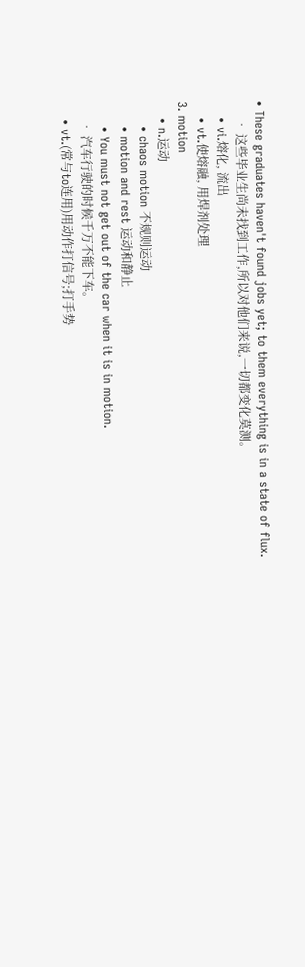• These graduates haven't found jobs yet; to them everything is in a state of flux.
      • 这些毕业生尚未找到工作,所以对他们来说,一切都变化莫测。
    • vi.熔化, 流出
    • vt.使熔融, 用焊剂处理
3. motion
    • n.运动
      • chaos motion 不规则运动
      • motion and rest 运动和静止
      • You must not get out of the car when it is in motion.
      • 汽车行驶的时候千万不能下车。
    • vt.(常与to连用)用动作打信号;打手势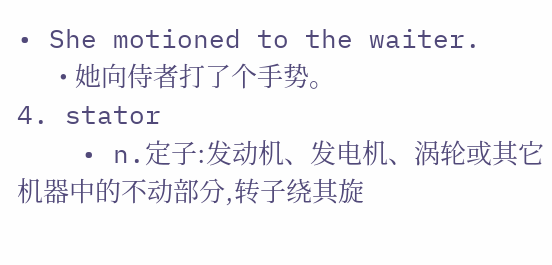• She motioned to the waiter.
      • 她向侍者打了个手势。
4. stator
    • n.定子:发动机、发电机、涡轮或其它机器中的不动部分,转子绕其旋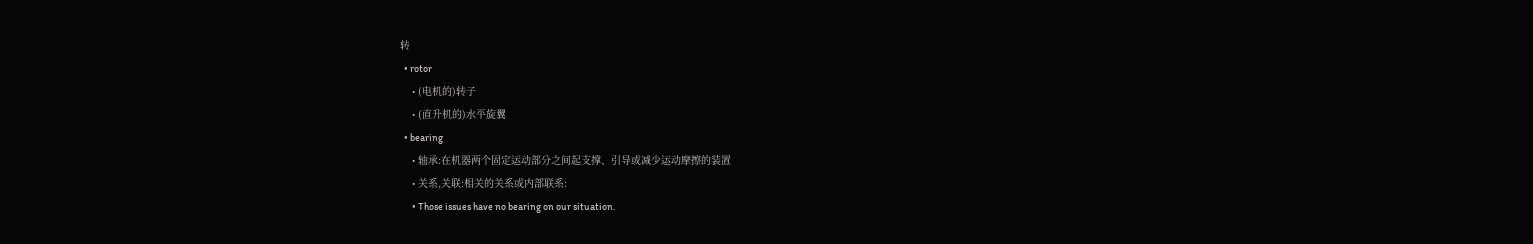转
  • rotor
    • (电机的)转子
    • (直升机的)水平旋翼
  • bearing
    • 轴承:在机器两个固定运动部分之间起支撑、引导或减少运动摩擦的装置
    • 关系,关联:相关的关系或内部联系:
      • Those issues have no bearing on our situation.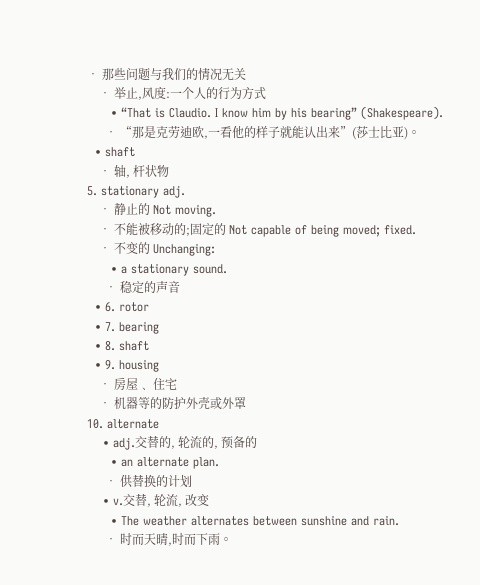• 那些问题与我们的情况无关
    • 举止,风度:一个人的行为方式
      • “That is Claudio. I know him by his bearing” (Shakespeare).
      • “那是克劳迪欧,一看他的样子就能认出来”(莎士比亚)。
  • shaft
    • 轴, 杆状物
5. stationary adj.
    • 静止的 Not moving.
    • 不能被移动的;固定的 Not capable of being moved; fixed.
    • 不变的 Unchanging:
      • a stationary sound.
      • 稳定的声音
  • 6. rotor
  • 7. bearing
  • 8. shaft
  • 9. housing
    • 房屋﹑ 住宅
    • 机器等的防护外壳或外罩
10. alternate
    • adj.交替的, 轮流的, 预备的
      • an alternate plan.
      • 供替换的计划
    • v.交替, 轮流, 改变
      • The weather alternates between sunshine and rain.
      • 时而天晴,时而下雨。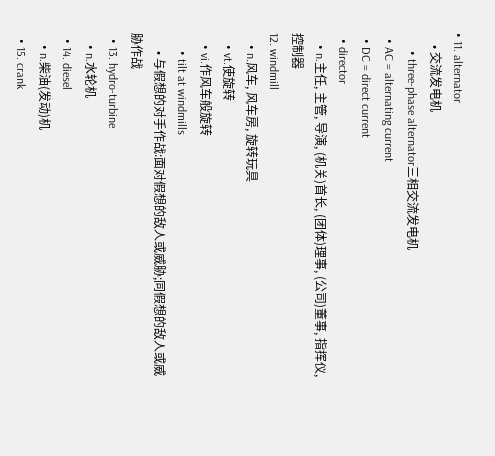• 11. alternator
    • 交流发电机
      • three-phase alternator三相交流发电机
  • AC = alternating current
  • DC = direct current
  • director
    • n.主任, 主管, 导演, (机关)首长, (团体)理事, (公司)董事, 指挥仪, 控制器
12. windmill
    • n.风车, 风车房, 旋转玩具
    • vt.使旋转
    • vi.作风车般旋转
      • tilt at windmills
      • 与假想的对手作战:面对假想的敌人或威胁;同假想的敌人或威胁作战
  • 13. hydro-turbine
    • n.水轮机
  • 14. diesel
    • n.柴油(发动)机
  • 15. crank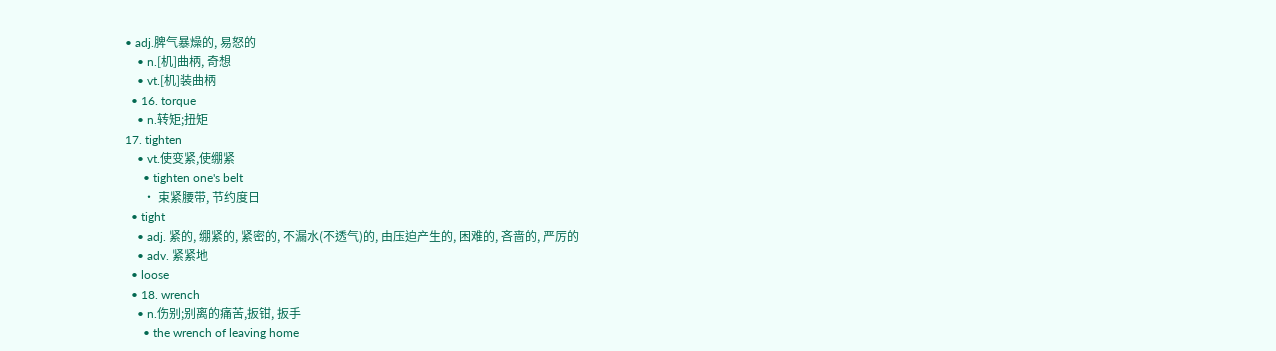• adj.脾气暴燥的, 易怒的
    • n.[机]曲柄, 奇想
    • vt.[机]装曲柄
  • 16. torque
    • n.转矩;扭矩
17. tighten
    • vt.使变紧,使绷紧
      • tighten one's belt
      • 束紧腰带, 节约度日
  • tight
    • adj. 紧的, 绷紧的, 紧密的, 不漏水(不透气)的, 由压迫产生的, 困难的, 吝啬的, 严厉的
    • adv. 紧紧地
  • loose
  • 18. wrench
    • n.伤别;别离的痛苦,扳钳, 扳手
      • the wrench of leaving home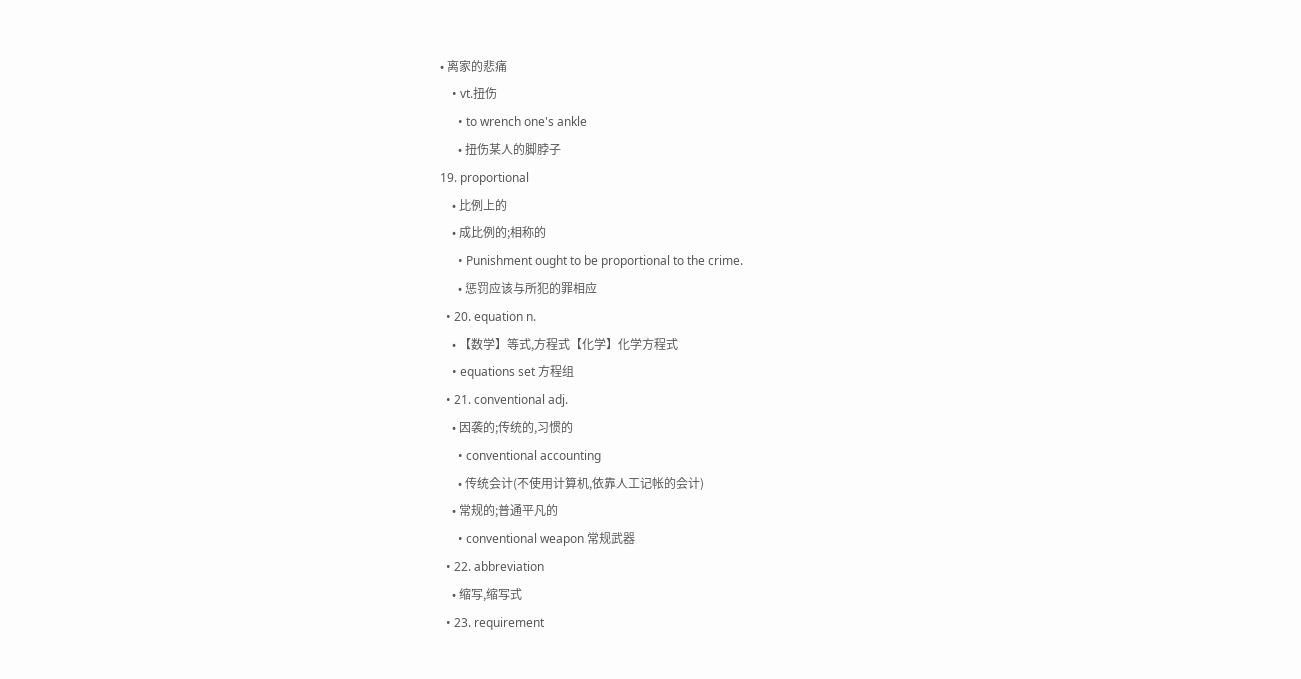• 离家的悲痛
    • vt.扭伤
      • to wrench one's ankle
      • 扭伤某人的脚脖子
19. proportional
    • 比例上的
    • 成比例的;相称的
      • Punishment ought to be proportional to the crime.
      • 惩罚应该与所犯的罪相应
  • 20. equation n.
    • 【数学】等式,方程式【化学】化学方程式
    • equations set 方程组
  • 21. conventional adj.
    • 因袭的;传统的,习惯的
      • conventional accounting
      • 传统会计(不使用计算机,依靠人工记帐的会计)
    • 常规的;普通平凡的
      • conventional weapon 常规武器
  • 22. abbreviation
    • 缩写,缩写式
  • 23. requirement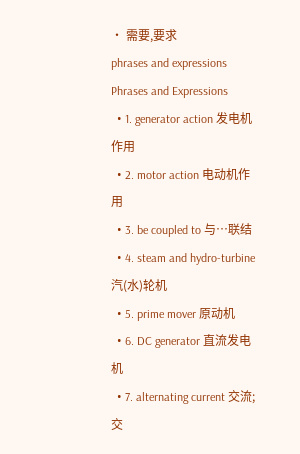• 需要,要求
phrases and expressions
Phrases and Expressions
  • 1. generator action 发电机作用
  • 2. motor action 电动机作用
  • 3. be coupled to 与…联结
  • 4. steam and hydro-turbine 汽(水)轮机
  • 5. prime mover 原动机
  • 6. DC generator 直流发电机
  • 7. alternating current 交流;交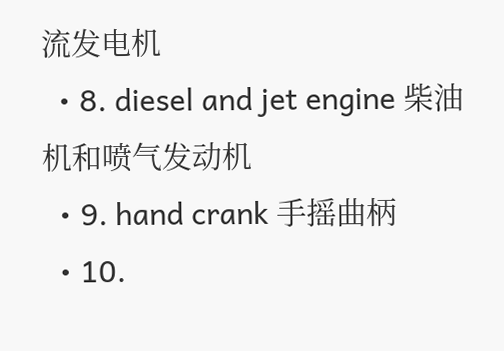流发电机
  • 8. diesel and jet engine 柴油机和喷气发动机
  • 9. hand crank 手摇曲柄
  • 10.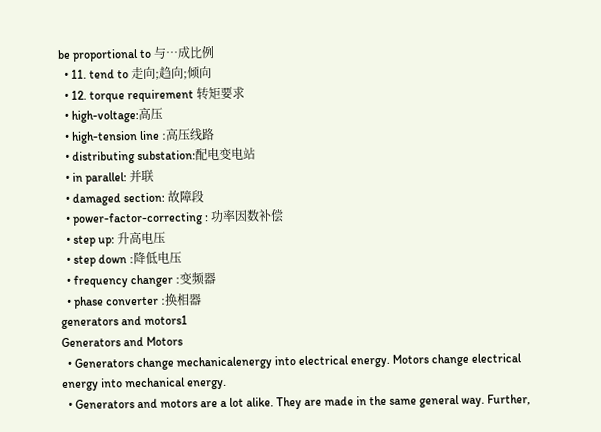be proportional to 与…成比例
  • 11. tend to 走向;趋向;倾向
  • 12. torque requirement 转矩要求
  • high-voltage:高压
  • high-tension line :高压线路
  • distributing substation:配电变电站
  • in parallel: 并联
  • damaged section: 故障段
  • power-factor-correcting : 功率因数补偿
  • step up: 升高电压
  • step down :降低电压
  • frequency changer :变频器
  • phase converter :换相器
generators and motors1
Generators and Motors
  • Generators change mechanicalenergy into electrical energy. Motors change electrical energy into mechanical energy.
  • Generators and motors are a lot alike. They are made in the same general way. Further,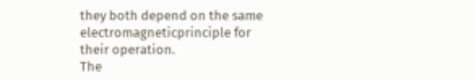they both depend on the same electromagneticprinciple for their operation.
The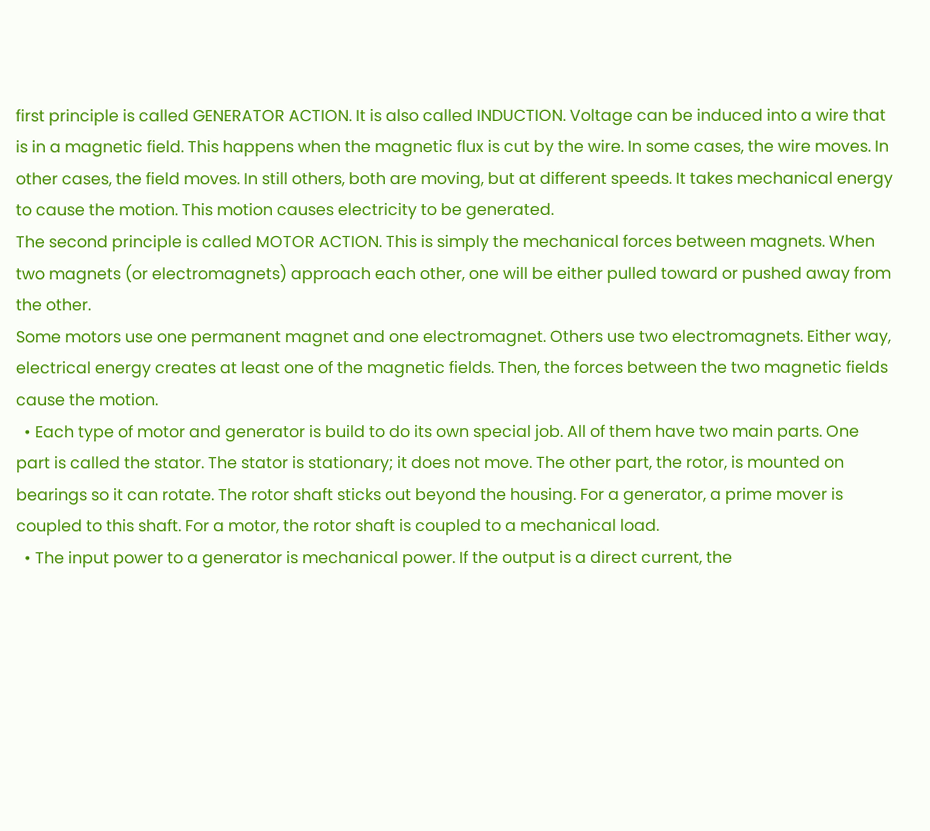first principle is called GENERATOR ACTION. It is also called INDUCTION. Voltage can be induced into a wire that is in a magnetic field. This happens when the magnetic flux is cut by the wire. In some cases, the wire moves. In other cases, the field moves. In still others, both are moving, but at different speeds. It takes mechanical energy to cause the motion. This motion causes electricity to be generated.
The second principle is called MOTOR ACTION. This is simply the mechanical forces between magnets. When two magnets (or electromagnets) approach each other, one will be either pulled toward or pushed away from the other.
Some motors use one permanent magnet and one electromagnet. Others use two electromagnets. Either way, electrical energy creates at least one of the magnetic fields. Then, the forces between the two magnetic fields cause the motion.
  • Each type of motor and generator is build to do its own special job. All of them have two main parts. One part is called the stator. The stator is stationary; it does not move. The other part, the rotor, is mounted on bearings so it can rotate. The rotor shaft sticks out beyond the housing. For a generator, a prime mover is coupled to this shaft. For a motor, the rotor shaft is coupled to a mechanical load.
  • The input power to a generator is mechanical power. If the output is a direct current, the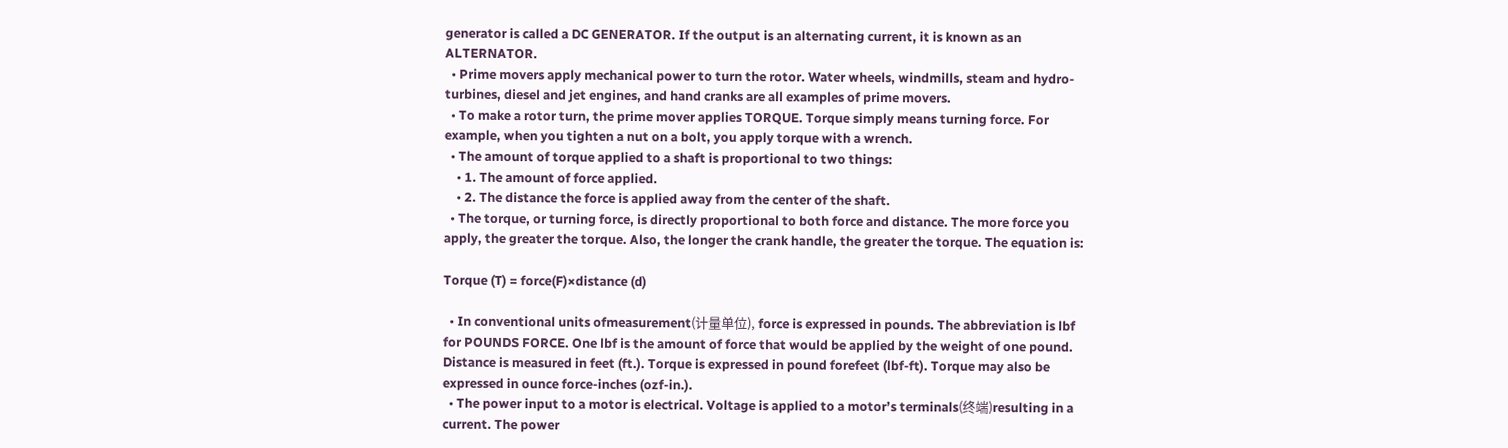generator is called a DC GENERATOR. If the output is an alternating current, it is known as an ALTERNATOR.
  • Prime movers apply mechanical power to turn the rotor. Water wheels, windmills, steam and hydro-turbines, diesel and jet engines, and hand cranks are all examples of prime movers.
  • To make a rotor turn, the prime mover applies TORQUE. Torque simply means turning force. For example, when you tighten a nut on a bolt, you apply torque with a wrench.
  • The amount of torque applied to a shaft is proportional to two things:
    • 1. The amount of force applied.
    • 2. The distance the force is applied away from the center of the shaft.
  • The torque, or turning force, is directly proportional to both force and distance. The more force you apply, the greater the torque. Also, the longer the crank handle, the greater the torque. The equation is:

Torque (T) = force(F)×distance (d)

  • In conventional units ofmeasurement(计量单位), force is expressed in pounds. The abbreviation is lbf for POUNDS FORCE. One lbf is the amount of force that would be applied by the weight of one pound. Distance is measured in feet (ft.). Torque is expressed in pound forefeet (lbf-ft). Torque may also be expressed in ounce force-inches (ozf-in.).
  • The power input to a motor is electrical. Voltage is applied to a motor’s terminals(终端)resulting in a current. The power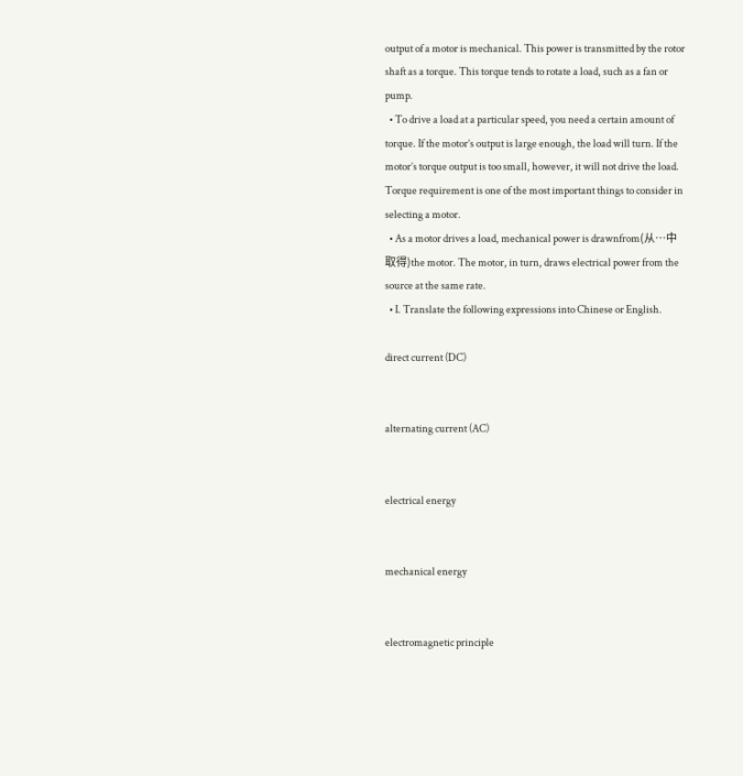output of a motor is mechanical. This power is transmitted by the rotor shaft as a torque. This torque tends to rotate a load, such as a fan or pump.
  • To drive a load at a particular speed, you need a certain amount of torque. If the motor’s output is large enough, the load will turn. If the motor’s torque output is too small, however, it will not drive the load. Torque requirement is one of the most important things to consider in selecting a motor.
  • As a motor drives a load, mechanical power is drawnfrom(从…中取得)the motor. The motor, in turn, draws electrical power from the source at the same rate.
  • I. Translate the following expressions into Chinese or English.

direct current (DC)


alternating current (AC)


electrical energy


mechanical energy


electromagnetic principle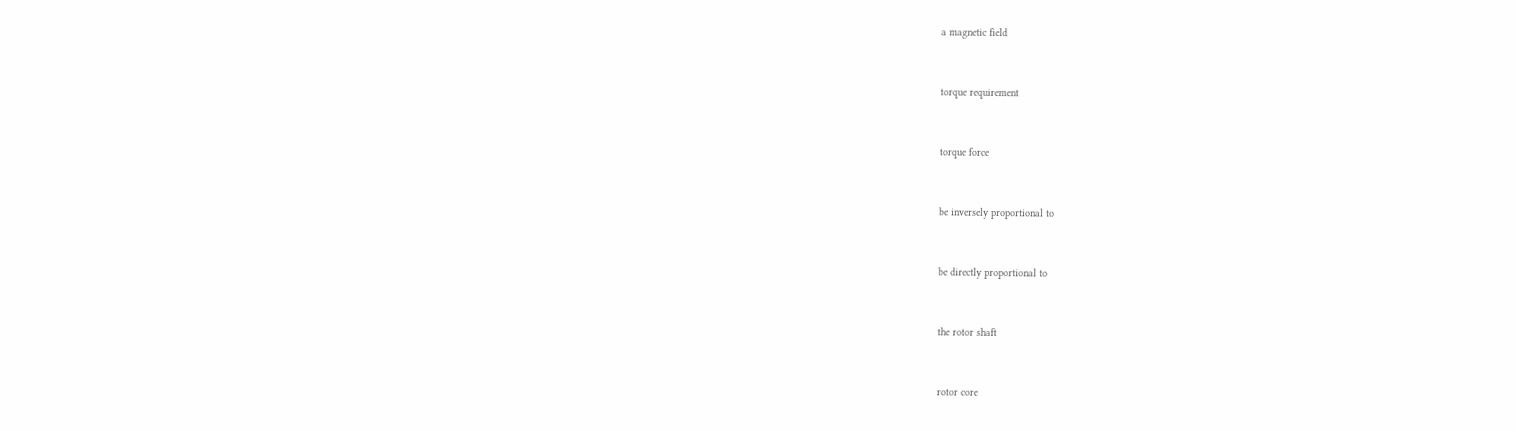a magnetic field


torque requirement


torque force


be inversely proportional to


be directly proportional to


the rotor shaft


rotor core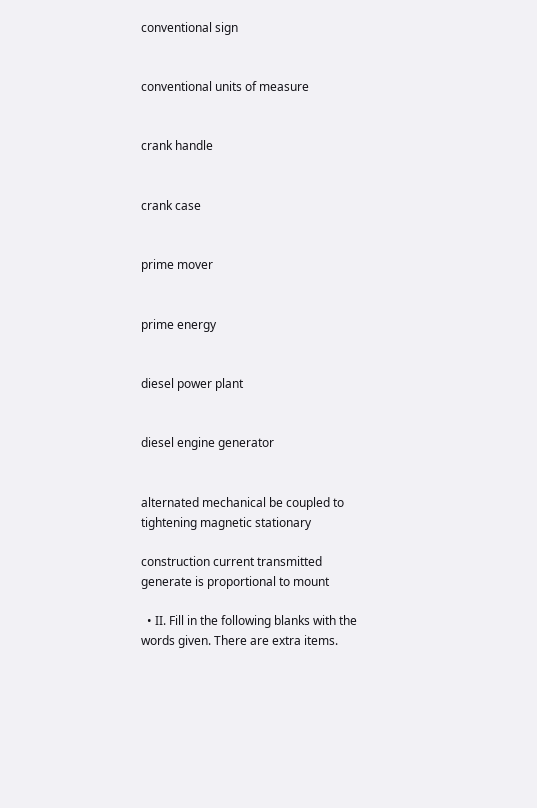conventional sign


conventional units of measure


crank handle


crank case


prime mover


prime energy


diesel power plant


diesel engine generator


alternated mechanical be coupled to tightening magnetic stationary

construction current transmitted generate is proportional to mount

  • II. Fill in the following blanks with the words given. There are extra items.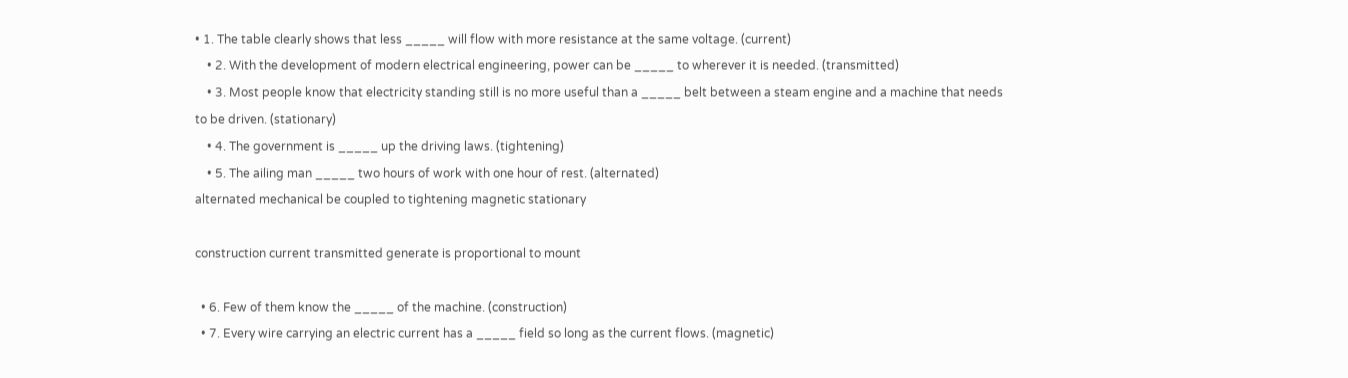• 1. The table clearly shows that less _____ will flow with more resistance at the same voltage. (current)
    • 2. With the development of modern electrical engineering, power can be _____ to wherever it is needed. (transmitted)
    • 3. Most people know that electricity standing still is no more useful than a _____ belt between a steam engine and a machine that needs to be driven. (stationary)
    • 4. The government is _____ up the driving laws. (tightening)
    • 5. The ailing man _____ two hours of work with one hour of rest. (alternated)
alternated mechanical be coupled to tightening magnetic stationary

construction current transmitted generate is proportional to mount

  • 6. Few of them know the _____ of the machine. (construction)
  • 7. Every wire carrying an electric current has a _____ field so long as the current flows. (magnetic)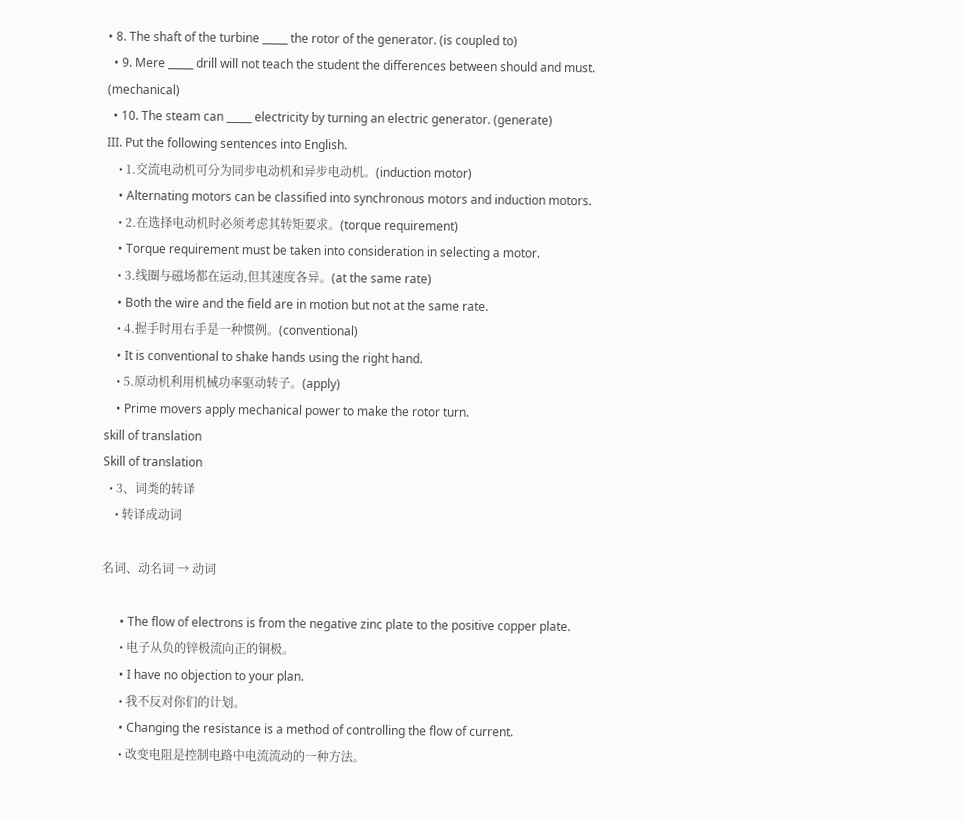• 8. The shaft of the turbine _____ the rotor of the generator. (is coupled to)
  • 9. Mere _____ drill will not teach the student the differences between should and must. (mechanical)
  • 10. The steam can _____ electricity by turning an electric generator. (generate)
III. Put the following sentences into English.
    • 1.交流电动机可分为同步电动机和异步电动机。(induction motor)
    • Alternating motors can be classified into synchronous motors and induction motors.
    • 2.在选择电动机时必须考虑其转矩要求。(torque requirement)
    • Torque requirement must be taken into consideration in selecting a motor.
    • 3.线圈与磁场都在运动,但其速度各异。(at the same rate)
    • Both the wire and the field are in motion but not at the same rate.
    • 4.握手时用右手是一种惯例。(conventional)
    • It is conventional to shake hands using the right hand.
    • 5.原动机利用机械功率驱动转子。(apply)
    • Prime movers apply mechanical power to make the rotor turn.
skill of translation
Skill of translation
  • 3、词类的转译
    • 转译成动词

名词、动名词 → 动词

      • The flow of electrons is from the negative zinc plate to the positive copper plate.
      • 电子从负的锌极流向正的铜极。
      • I have no objection to your plan.
      • 我不反对你们的计划。
      • Changing the resistance is a method of controlling the flow of current.
      • 改变电阻是控制电路中电流流动的一种方法。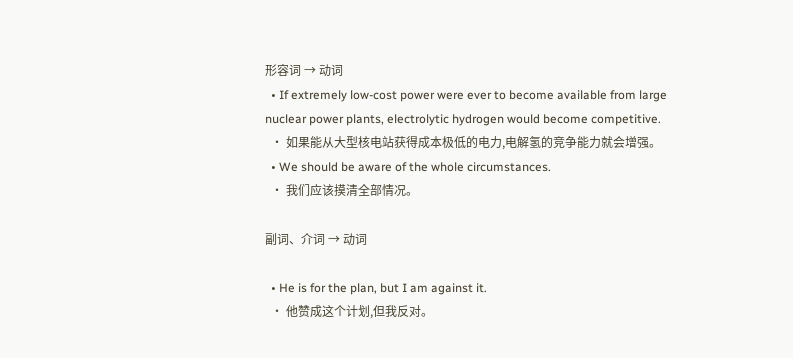形容词 → 动词
  • If extremely low-cost power were ever to become available from large nuclear power plants, electrolytic hydrogen would become competitive.
  • 如果能从大型核电站获得成本极低的电力,电解氢的竞争能力就会增强。
  • We should be aware of the whole circumstances.
  • 我们应该摸清全部情况。

副词、介词 → 动词

  • He is for the plan, but I am against it.
  • 他赞成这个计划,但我反对。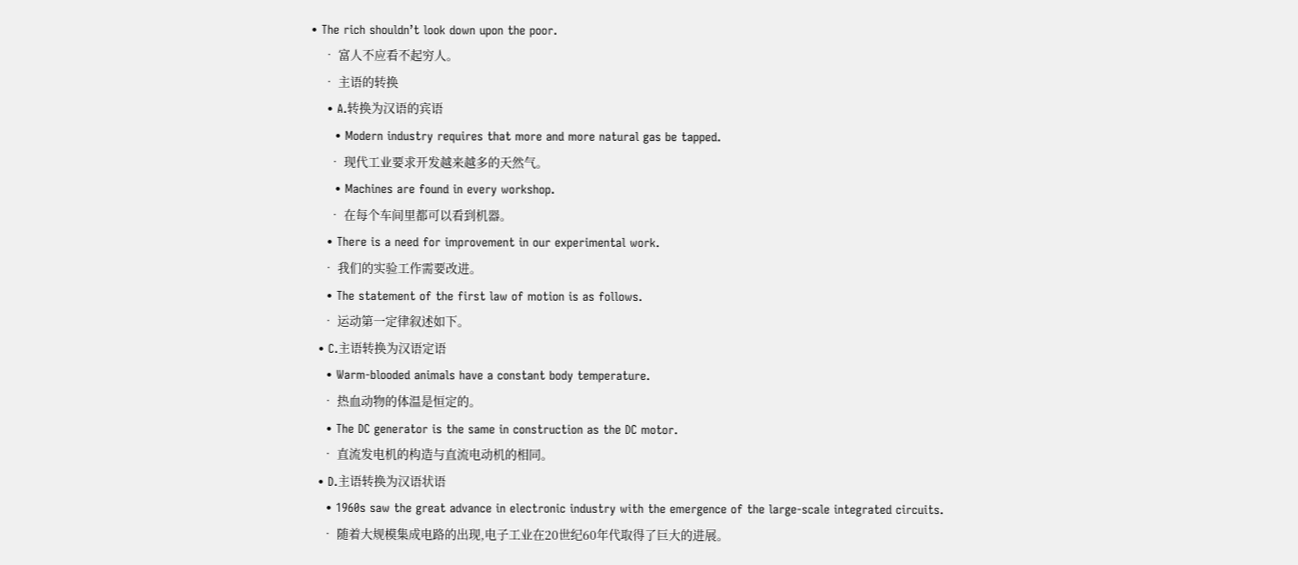• The rich shouldn’t look down upon the poor.
    • 富人不应看不起穷人。
    • 主语的转换
    • A.转换为汉语的宾语
      • Modern industry requires that more and more natural gas be tapped.
      • 现代工业要求开发越来越多的天然气。
      • Machines are found in every workshop.
      • 在每个车间里都可以看到机器。
    • There is a need for improvement in our experimental work.
    • 我们的实验工作需要改进。
    • The statement of the first law of motion is as follows.
    • 运动第一定律叙述如下。
  • C.主语转换为汉语定语
    • Warm-blooded animals have a constant body temperature.
    • 热血动物的体温是恒定的。
    • The DC generator is the same in construction as the DC motor.
    • 直流发电机的构造与直流电动机的相同。
  • D.主语转换为汉语状语
    • 1960s saw the great advance in electronic industry with the emergence of the large-scale integrated circuits.
    • 随着大规模集成电路的出现,电子工业在20世纪60年代取得了巨大的进展。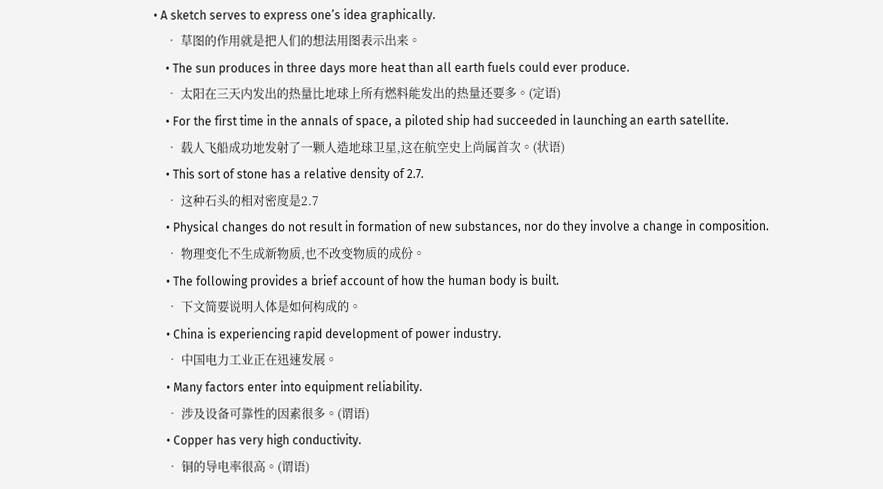• A sketch serves to express one’s idea graphically.
    • 草图的作用就是把人们的想法用图表示出来。
    • The sun produces in three days more heat than all earth fuels could ever produce.
    • 太阳在三天内发出的热量比地球上所有燃料能发出的热量还要多。(定语)
    • For the first time in the annals of space, a piloted ship had succeeded in launching an earth satellite.
    • 载人飞船成功地发射了一颗人造地球卫星,这在航空史上尚属首次。(状语)
    • This sort of stone has a relative density of 2.7.
    • 这种石头的相对密度是2.7
    • Physical changes do not result in formation of new substances, nor do they involve a change in composition.
    • 物理变化不生成新物质,也不改变物质的成份。
    • The following provides a brief account of how the human body is built.
    • 下文简要说明人体是如何构成的。
    • China is experiencing rapid development of power industry.
    • 中国电力工业正在迅速发展。
    • Many factors enter into equipment reliability.
    • 涉及设备可靠性的因素很多。(谓语)
    • Copper has very high conductivity.
    • 铜的导电率很高。(谓语)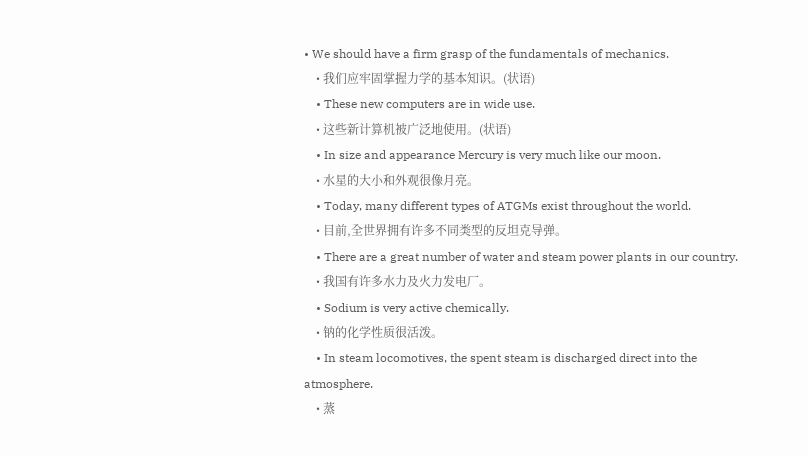• We should have a firm grasp of the fundamentals of mechanics.
    • 我们应牢固掌握力学的基本知识。(状语)
    • These new computers are in wide use.
    • 这些新计算机被广泛地使用。(状语)
    • In size and appearance Mercury is very much like our moon.
    • 水星的大小和外观很像月亮。
    • Today, many different types of ATGMs exist throughout the world.
    • 目前,全世界拥有许多不同类型的反坦克导弹。
    • There are a great number of water and steam power plants in our country.
    • 我国有许多水力及火力发电厂。
    • Sodium is very active chemically.
    • 钠的化学性质很活泼。
    • In steam locomotives, the spent steam is discharged direct into the atmosphere.
    • 蒸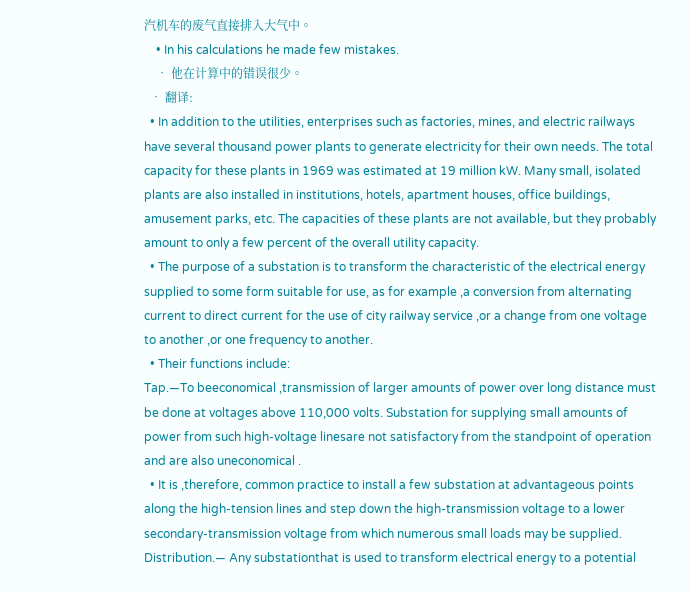汽机车的废气直接排入大气中。
    • In his calculations he made few mistakes.
    • 他在计算中的错误很少。
  • 翻译:
  • In addition to the utilities, enterprises such as factories, mines, and electric railways have several thousand power plants to generate electricity for their own needs. The total capacity for these plants in 1969 was estimated at 19 million kW. Many small, isolated plants are also installed in institutions, hotels, apartment houses, office buildings, amusement parks, etc. The capacities of these plants are not available, but they probably amount to only a few percent of the overall utility capacity.
  • The purpose of a substation is to transform the characteristic of the electrical energy supplied to some form suitable for use, as for example ,a conversion from alternating current to direct current for the use of city railway service ,or a change from one voltage to another ,or one frequency to another.
  • Their functions include:
Tap.—To beeconomical ,transmission of larger amounts of power over long distance must be done at voltages above 110,000 volts. Substation for supplying small amounts of power from such high-voltage linesare not satisfactory from the standpoint of operation and are also uneconomical .
  • It is ,therefore, common practice to install a few substation at advantageous points along the high-tension lines and step down the high-transmission voltage to a lower secondary-transmission voltage from which numerous small loads may be supplied.
Distribution.— Any substationthat is used to transform electrical energy to a potential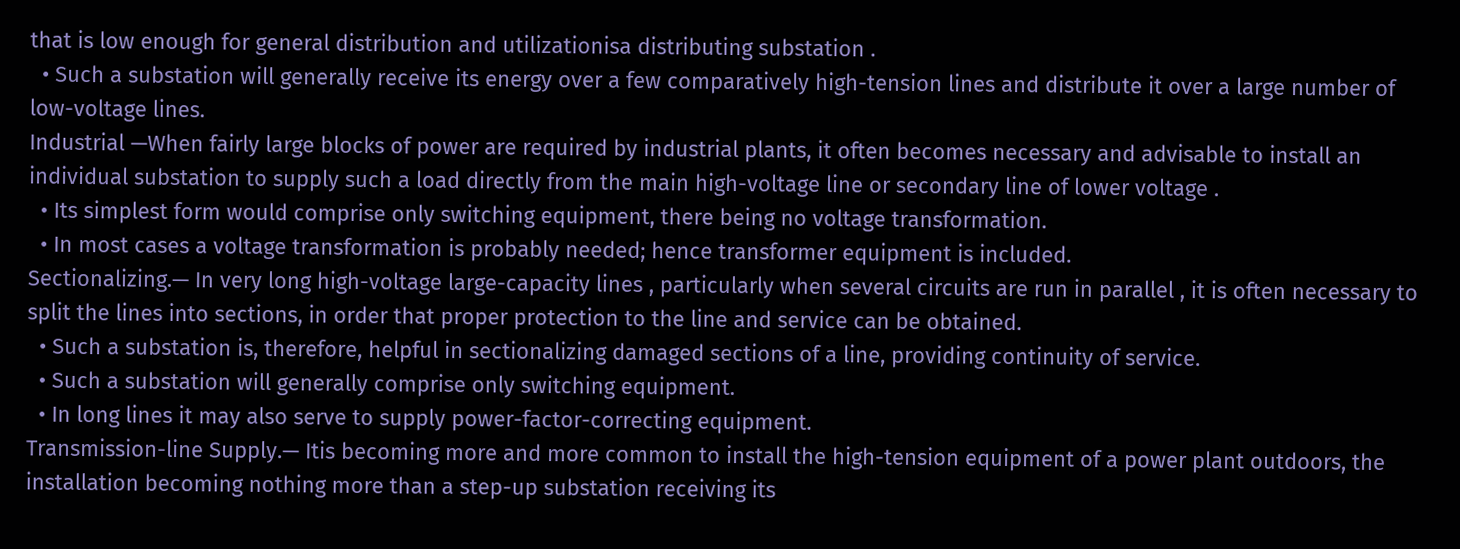that is low enough for general distribution and utilizationisa distributing substation .
  • Such a substation will generally receive its energy over a few comparatively high-tension lines and distribute it over a large number of low-voltage lines.
Industrial —When fairly large blocks of power are required by industrial plants, it often becomes necessary and advisable to install an individual substation to supply such a load directly from the main high-voltage line or secondary line of lower voltage .
  • Its simplest form would comprise only switching equipment, there being no voltage transformation.
  • In most cases a voltage transformation is probably needed; hence transformer equipment is included.
Sectionalizing.— In very long high-voltage large-capacity lines , particularly when several circuits are run in parallel , it is often necessary to split the lines into sections, in order that proper protection to the line and service can be obtained.
  • Such a substation is, therefore, helpful in sectionalizing damaged sections of a line, providing continuity of service.
  • Such a substation will generally comprise only switching equipment.
  • In long lines it may also serve to supply power-factor-correcting equipment.
Transmission-line Supply.— Itis becoming more and more common to install the high-tension equipment of a power plant outdoors, the installation becoming nothing more than a step-up substation receiving its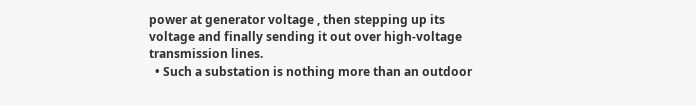power at generator voltage , then stepping up its voltage and finally sending it out over high-voltage transmission lines.
  • Such a substation is nothing more than an outdoor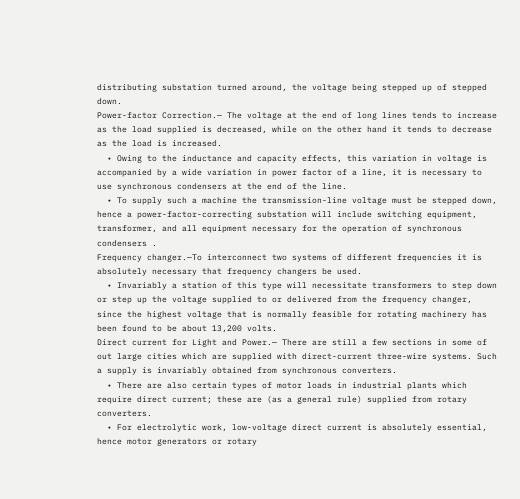distributing substation turned around, the voltage being stepped up of stepped down.
Power-factor Correction.— The voltage at the end of long lines tends to increase as the load supplied is decreased, while on the other hand it tends to decrease as the load is increased.
  • Owing to the inductance and capacity effects, this variation in voltage is accompanied by a wide variation in power factor of a line, it is necessary to use synchronous condensers at the end of the line.
  • To supply such a machine the transmission-line voltage must be stepped down, hence a power-factor-correcting substation will include switching equipment, transformer, and all equipment necessary for the operation of synchronous condensers .
Frequency changer.—To interconnect two systems of different frequencies it is absolutely necessary that frequency changers be used.
  • Invariably a station of this type will necessitate transformers to step down or step up the voltage supplied to or delivered from the frequency changer, since the highest voltage that is normally feasible for rotating machinery has been found to be about 13,200 volts.
Direct current for Light and Power.— There are still a few sections in some of out large cities which are supplied with direct-current three-wire systems. Such a supply is invariably obtained from synchronous converters.
  • There are also certain types of motor loads in industrial plants which require direct current; these are (as a general rule) supplied from rotary converters.
  • For electrolytic work, low-voltage direct current is absolutely essential, hence motor generators or rotary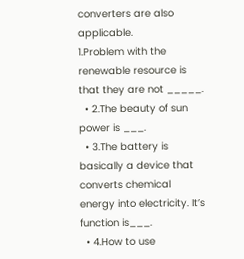converters are also applicable.
1.Problem with the renewable resource is that they are not _____.
  • 2.The beauty of sun power is ___.
  • 3.The battery is basically a device that converts chemical energy into electricity. It’s function is___.
  • 4.How to use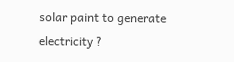solar paint to generate electricity ?